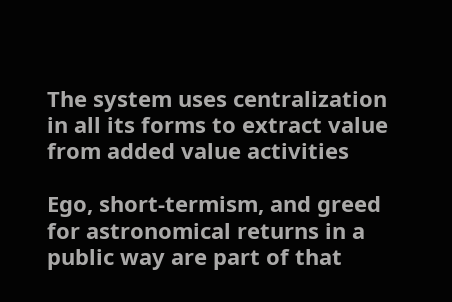The system uses centralization in all its forms to extract value from added value activities

Ego, short-termism, and greed for astronomical returns in a public way are part of that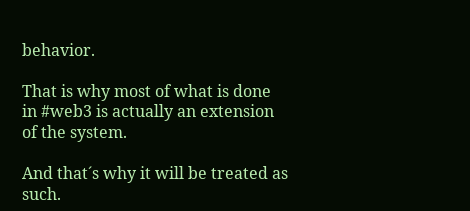behavior.

That is why most of what is done in #web3 is actually an extension of the system.

And that´s why it will be treated as such.